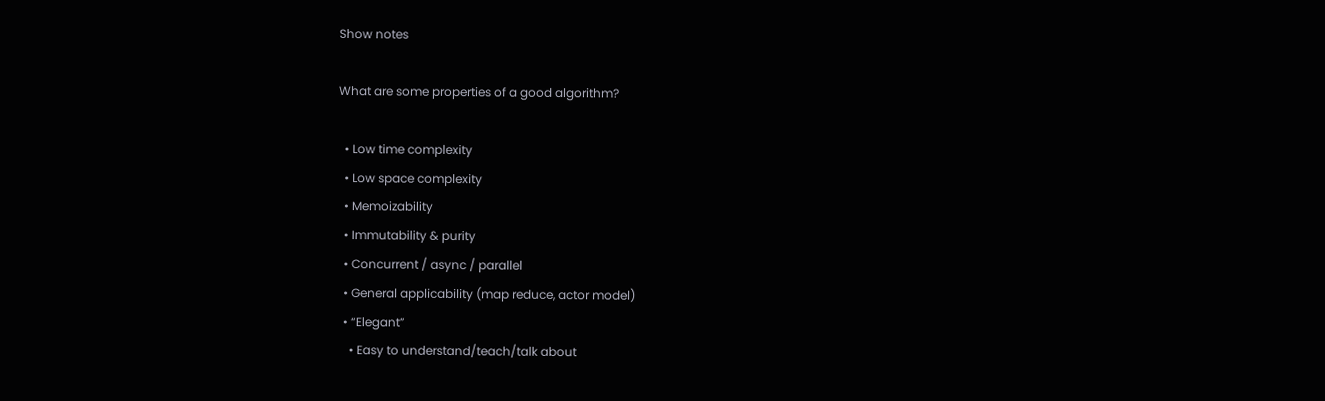Show notes

What are some properties of a good algorithm?

  • Low time complexity
  • Low space complexity
  • Memoizability
  • Immutability & purity
  • Concurrent / async / parallel
  • General applicability (map reduce, actor model)
  • “Elegant”
    • Easy to understand/teach/talk about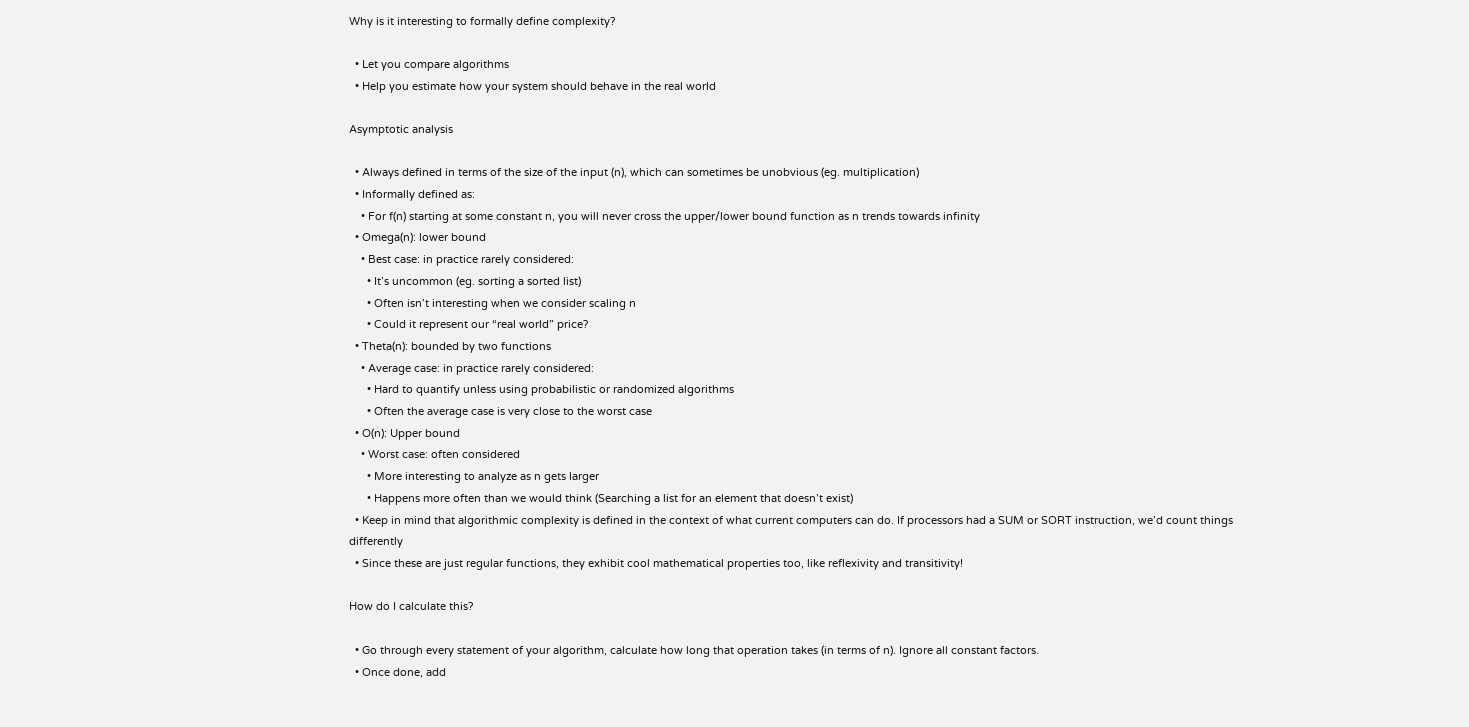Why is it interesting to formally define complexity?

  • Let you compare algorithms
  • Help you estimate how your system should behave in the real world

Asymptotic analysis

  • Always defined in terms of the size of the input (n), which can sometimes be unobvious (eg. multiplication)
  • Informally defined as:
    • For f(n) starting at some constant n, you will never cross the upper/lower bound function as n trends towards infinity
  • Omega(n): lower bound
    • Best case: in practice rarely considered:
      • It’s uncommon (eg. sorting a sorted list)
      • Often isn’t interesting when we consider scaling n
      • Could it represent our “real world” price?
  • Theta(n): bounded by two functions
    • Average case: in practice rarely considered:
      • Hard to quantify unless using probabilistic or randomized algorithms
      • Often the average case is very close to the worst case
  • O(n): Upper bound
    • Worst case: often considered
      • More interesting to analyze as n gets larger
      • Happens more often than we would think (Searching a list for an element that doesn’t exist)
  • Keep in mind that algorithmic complexity is defined in the context of what current computers can do. If processors had a SUM or SORT instruction, we’d count things differently
  • Since these are just regular functions, they exhibit cool mathematical properties too, like reflexivity and transitivity!

How do I calculate this?

  • Go through every statement of your algorithm, calculate how long that operation takes (in terms of n). Ignore all constant factors.
  • Once done, add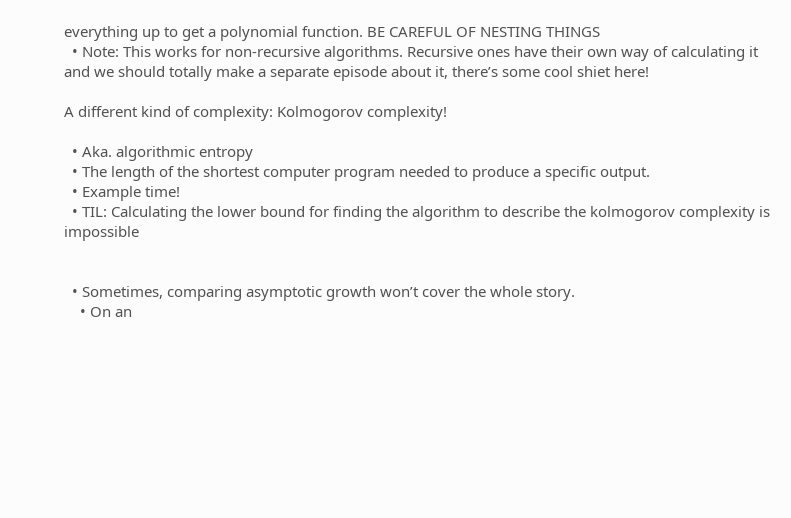everything up to get a polynomial function. BE CAREFUL OF NESTING THINGS
  • Note: This works for non-recursive algorithms. Recursive ones have their own way of calculating it and we should totally make a separate episode about it, there’s some cool shiet here!

A different kind of complexity: Kolmogorov complexity!

  • Aka. algorithmic entropy
  • The length of the shortest computer program needed to produce a specific output.
  • Example time!
  • TIL: Calculating the lower bound for finding the algorithm to describe the kolmogorov complexity is impossible


  • Sometimes, comparing asymptotic growth won’t cover the whole story.
    • On an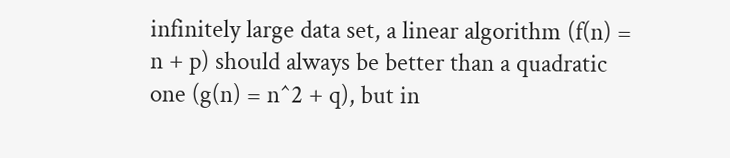infinitely large data set, a linear algorithm (f(n) = n + p) should always be better than a quadratic one (g(n) = n^2 + q), but in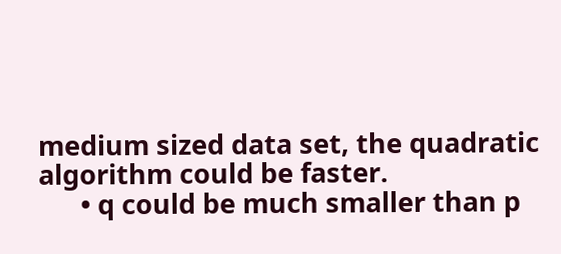medium sized data set, the quadratic algorithm could be faster.
      • q could be much smaller than p